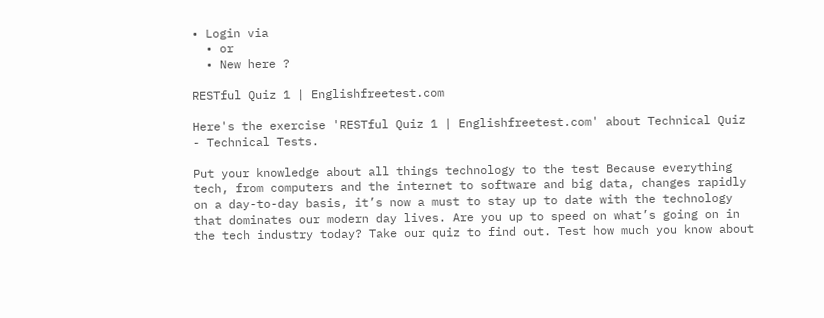• Login via
  • or
  • New here ?

RESTful Quiz 1 | Englishfreetest.com

Here's the exercise 'RESTful Quiz 1 | Englishfreetest.com' about Technical Quiz - Technical Tests.

Put your knowledge about all things technology to the test Because everything tech, from computers and the internet to software and big data, changes rapidly on a day-to-day basis, it’s now a must to stay up to date with the technology that dominates our modern day lives. Are you up to speed on what’s going on in the tech industry today? Take our quiz to find out. Test how much you know about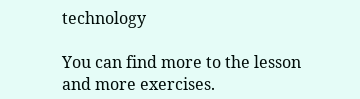technology

You can find more to the lesson and more exercises.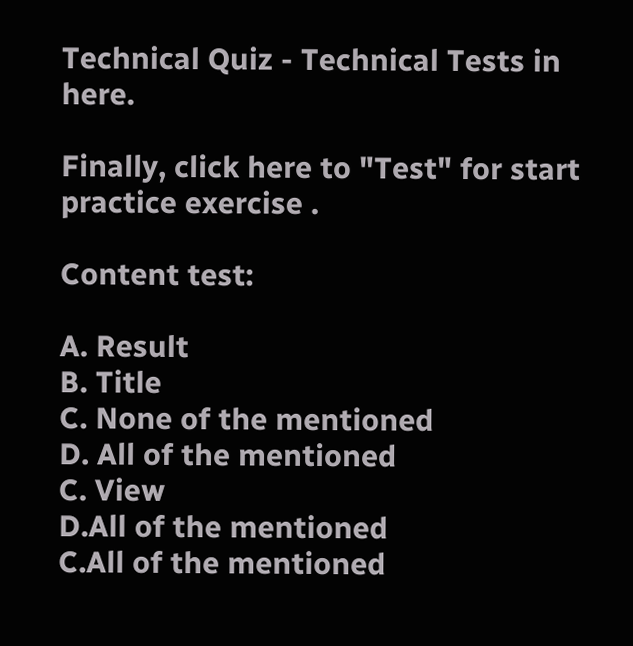Technical Quiz - Technical Tests in here.

Finally, click here to "Test" for start practice exercise .

Content test:

A. Result
B. Title
C. None of the mentioned
D. All of the mentioned
C. View
D.All of the mentioned
C.All of the mentioned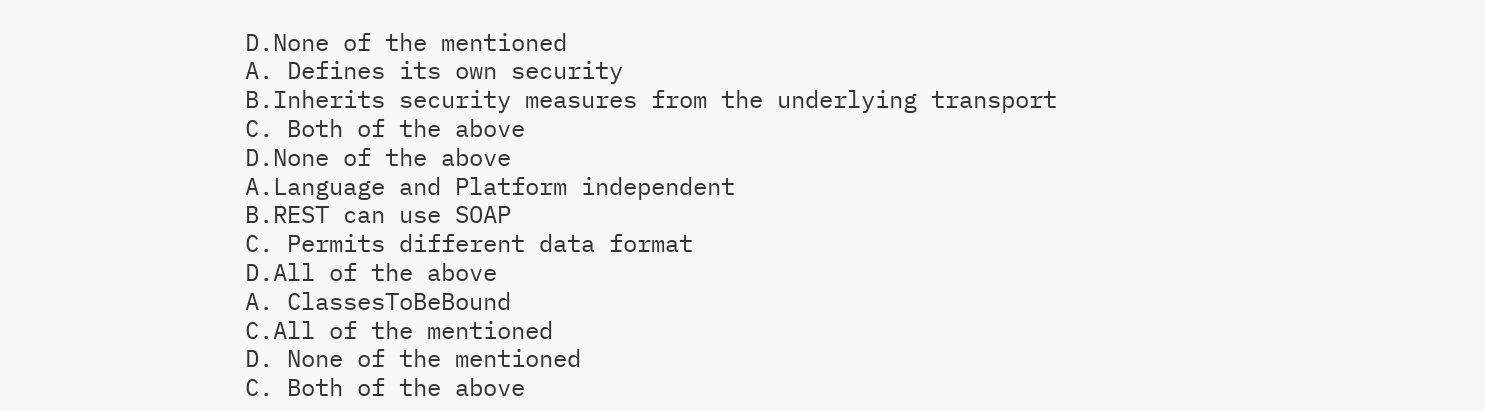D.None of the mentioned
A. Defines its own security
B.Inherits security measures from the underlying transport
C. Both of the above
D.None of the above
A.Language and Platform independent
B.REST can use SOAP
C. Permits different data format
D.All of the above
A. ClassesToBeBound
C.All of the mentioned
D. None of the mentioned
C. Both of the above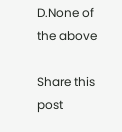D.None of the above

Share this post